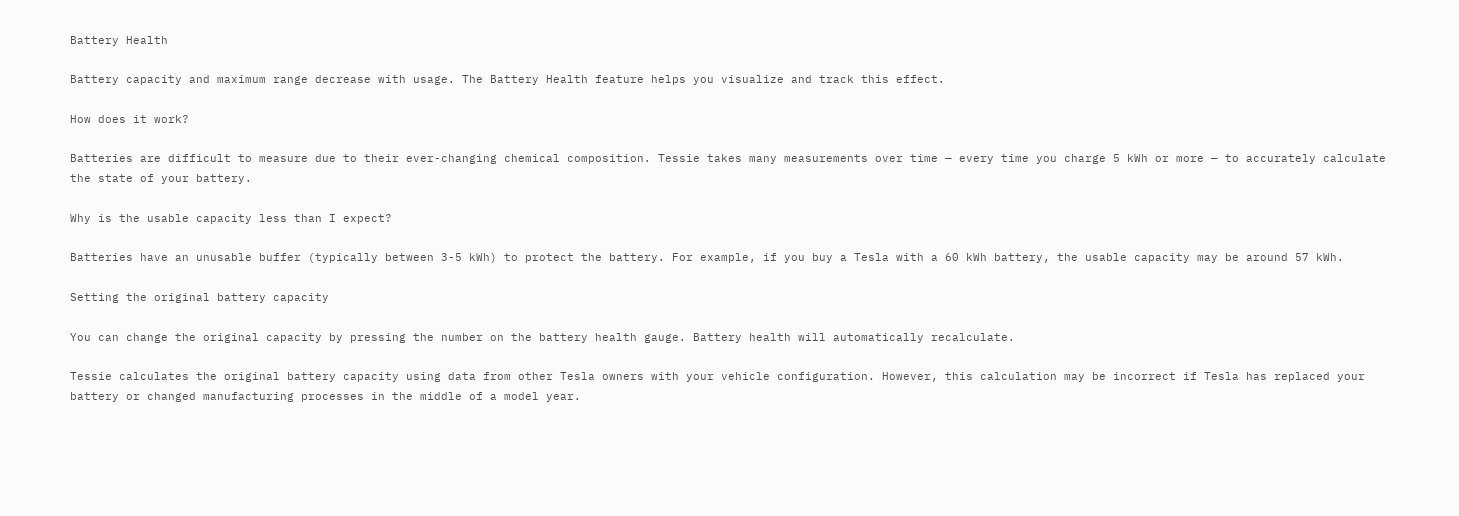Battery Health

Battery capacity and maximum range decrease with usage. The Battery Health feature helps you visualize and track this effect.

How does it work?

Batteries are difficult to measure due to their ever-changing chemical composition. Tessie takes many measurements over time — every time you charge 5 kWh or more — to accurately calculate the state of your battery.

Why is the usable capacity less than I expect?

Batteries have an unusable buffer (typically between 3-5 kWh) to protect the battery. For example, if you buy a Tesla with a 60 kWh battery, the usable capacity may be around 57 kWh.

Setting the original battery capacity

You can change the original capacity by pressing the number on the battery health gauge. Battery health will automatically recalculate.

Tessie calculates the original battery capacity using data from other Tesla owners with your vehicle configuration. However, this calculation may be incorrect if Tesla has replaced your battery or changed manufacturing processes in the middle of a model year.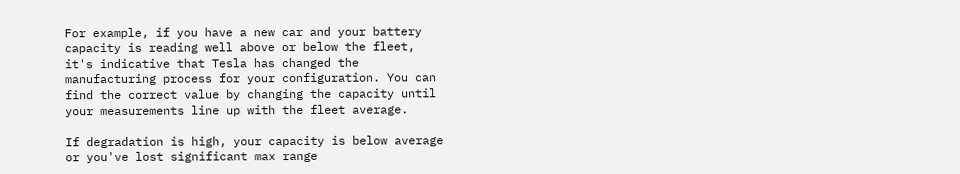For example, if you have a new car and your battery capacity is reading well above or below the fleet, it's indicative that Tesla has changed the manufacturing process for your configuration. You can find the correct value by changing the capacity until your measurements line up with the fleet average.

If degradation is high, your capacity is below average or you've lost significant max range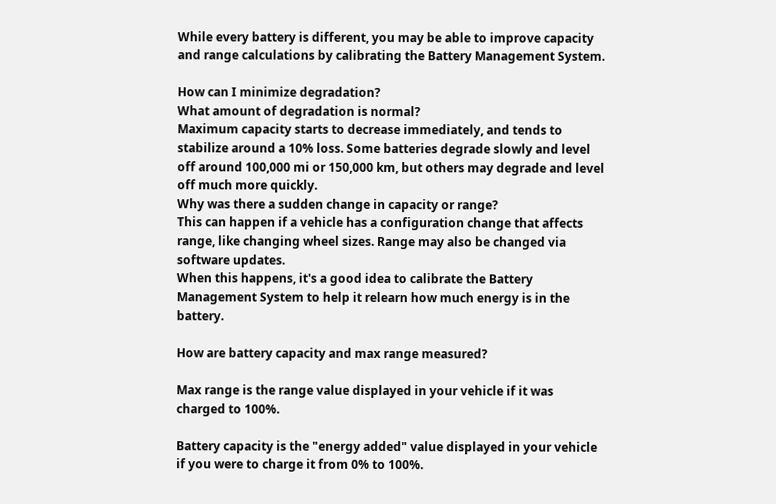While every battery is different, you may be able to improve capacity and range calculations by calibrating the Battery Management System.

How can I minimize degradation?
What amount of degradation is normal?
Maximum capacity starts to decrease immediately, and tends to stabilize around a 10% loss. Some batteries degrade slowly and level off around 100,000 mi or 150,000 km, but others may degrade and level off much more quickly.
Why was there a sudden change in capacity or range?
This can happen if a vehicle has a configuration change that affects range, like changing wheel sizes. Range may also be changed via software updates.
When this happens, it's a good idea to calibrate the Battery Management System to help it relearn how much energy is in the battery.

How are battery capacity and max range measured?

Max range is the range value displayed in your vehicle if it was charged to 100%.

Battery capacity is the "energy added" value displayed in your vehicle if you were to charge it from 0% to 100%.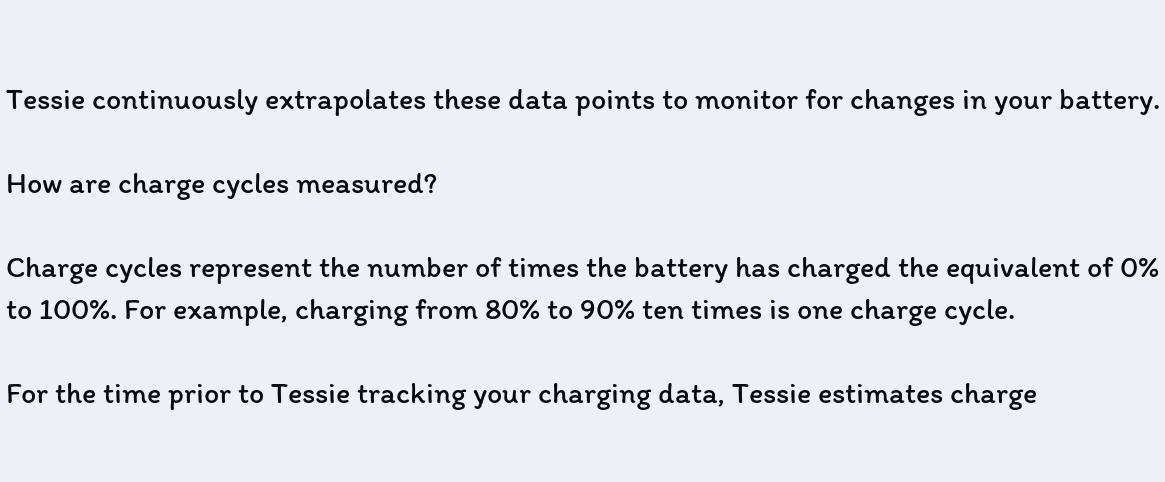Tessie continuously extrapolates these data points to monitor for changes in your battery.

How are charge cycles measured?

Charge cycles represent the number of times the battery has charged the equivalent of 0% to 100%. For example, charging from 80% to 90% ten times is one charge cycle.

For the time prior to Tessie tracking your charging data, Tessie estimates charge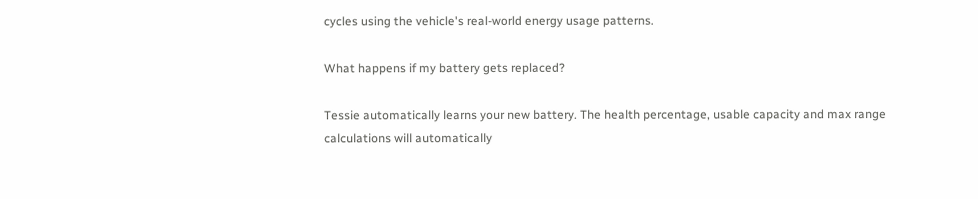cycles using the vehicle's real-world energy usage patterns.

What happens if my battery gets replaced?

Tessie automatically learns your new battery. The health percentage, usable capacity and max range calculations will automatically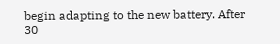begin adapting to the new battery. After 30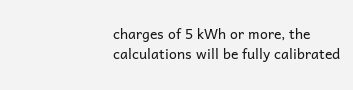charges of 5 kWh or more, the calculations will be fully calibrated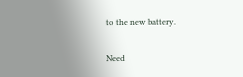to the new battery.

Need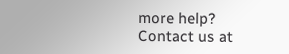more help? Contact us at